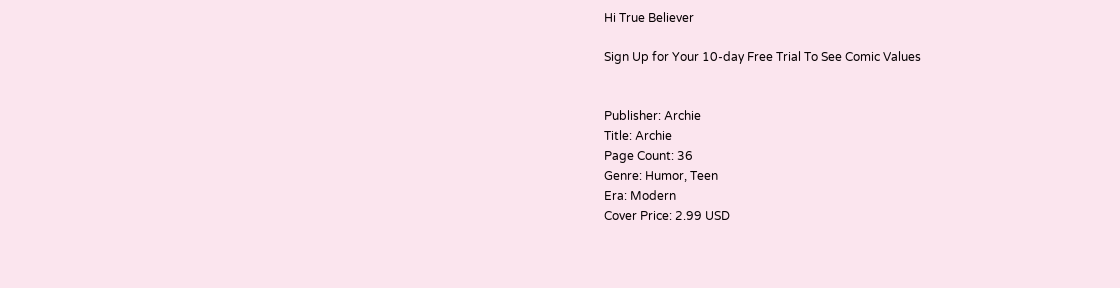Hi True Believer

Sign Up for Your 10-day Free Trial To See Comic Values


Publisher: Archie
Title: Archie
Page Count: 36
Genre: Humor, Teen
Era: Modern
Cover Price: 2.99 USD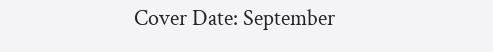Cover Date: September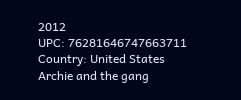2012
UPC: 76281646747663711
Country: United States
Archie and the gang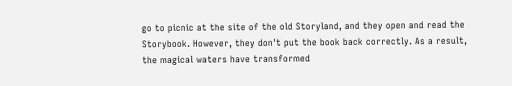go to picnic at the site of the old Storyland, and they open and read the Storybook. However, they don't put the book back correctly. As a result, the magical waters have transformed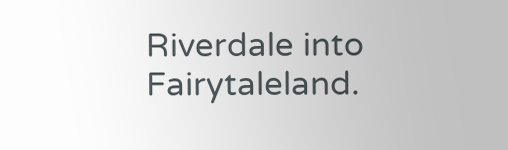Riverdale into Fairytaleland.